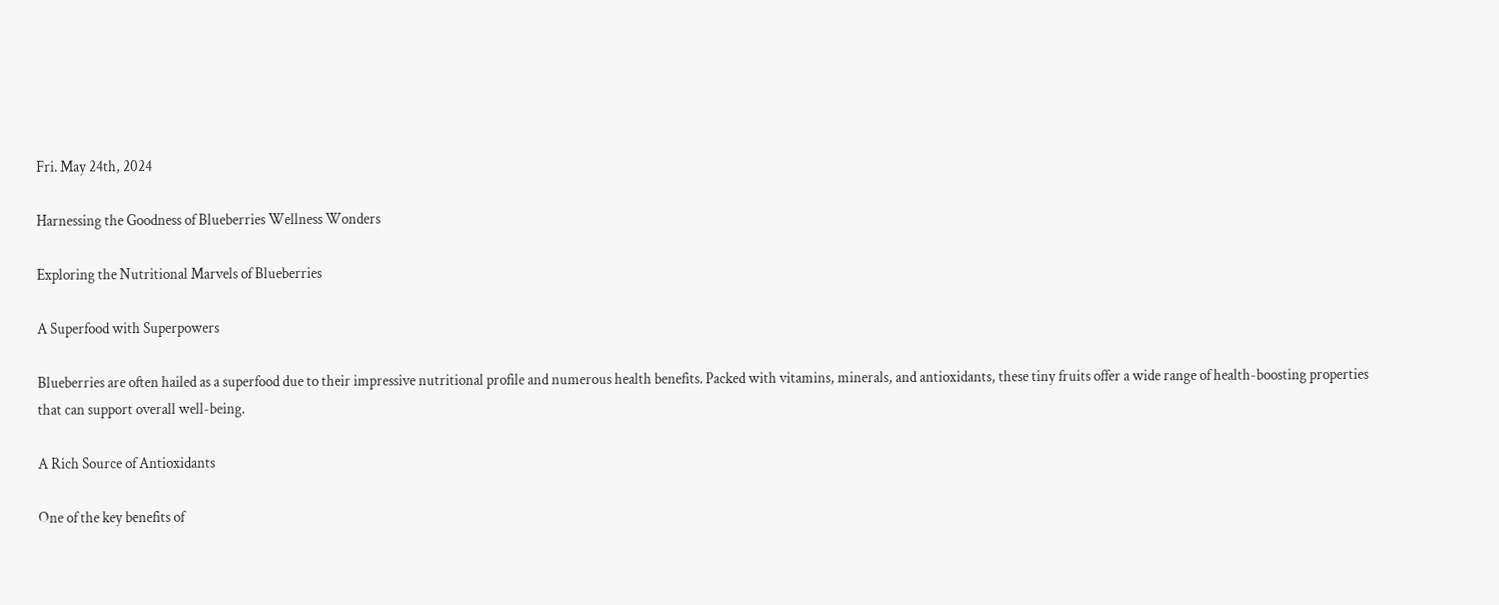Fri. May 24th, 2024

Harnessing the Goodness of Blueberries Wellness Wonders

Exploring the Nutritional Marvels of Blueberries

A Superfood with Superpowers

Blueberries are often hailed as a superfood due to their impressive nutritional profile and numerous health benefits. Packed with vitamins, minerals, and antioxidants, these tiny fruits offer a wide range of health-boosting properties that can support overall well-being.

A Rich Source of Antioxidants

One of the key benefits of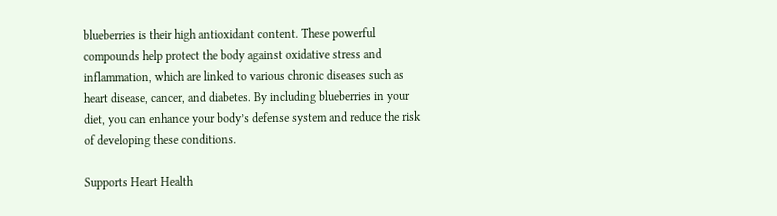blueberries is their high antioxidant content. These powerful compounds help protect the body against oxidative stress and inflammation, which are linked to various chronic diseases such as heart disease, cancer, and diabetes. By including blueberries in your diet, you can enhance your body’s defense system and reduce the risk of developing these conditions.

Supports Heart Health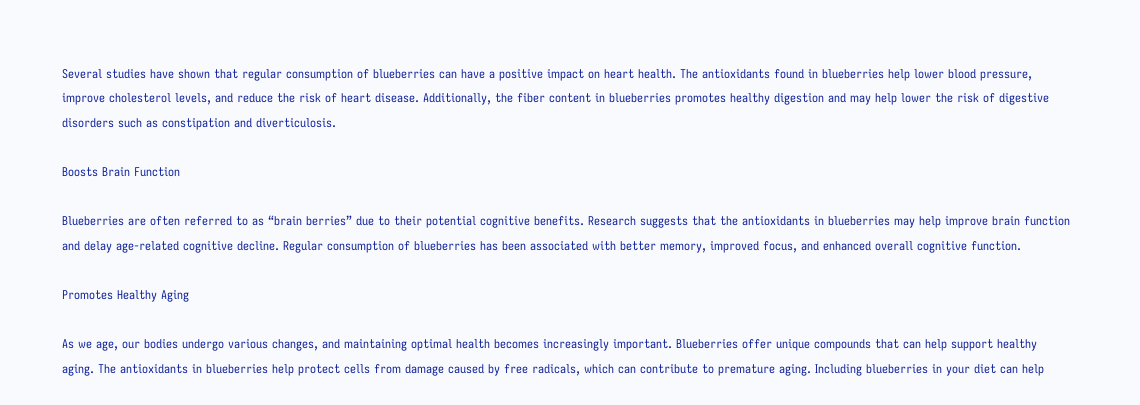Several studies have shown that regular consumption of blueberries can have a positive impact on heart health. The antioxidants found in blueberries help lower blood pressure, improve cholesterol levels, and reduce the risk of heart disease. Additionally, the fiber content in blueberries promotes healthy digestion and may help lower the risk of digestive disorders such as constipation and diverticulosis.

Boosts Brain Function

Blueberries are often referred to as “brain berries” due to their potential cognitive benefits. Research suggests that the antioxidants in blueberries may help improve brain function and delay age-related cognitive decline. Regular consumption of blueberries has been associated with better memory, improved focus, and enhanced overall cognitive function.

Promotes Healthy Aging

As we age, our bodies undergo various changes, and maintaining optimal health becomes increasingly important. Blueberries offer unique compounds that can help support healthy aging. The antioxidants in blueberries help protect cells from damage caused by free radicals, which can contribute to premature aging. Including blueberries in your diet can help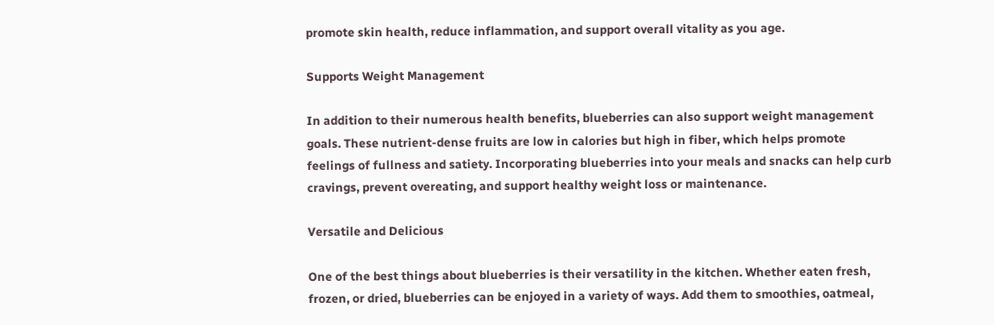promote skin health, reduce inflammation, and support overall vitality as you age.

Supports Weight Management

In addition to their numerous health benefits, blueberries can also support weight management goals. These nutrient-dense fruits are low in calories but high in fiber, which helps promote feelings of fullness and satiety. Incorporating blueberries into your meals and snacks can help curb cravings, prevent overeating, and support healthy weight loss or maintenance.

Versatile and Delicious

One of the best things about blueberries is their versatility in the kitchen. Whether eaten fresh, frozen, or dried, blueberries can be enjoyed in a variety of ways. Add them to smoothies, oatmeal,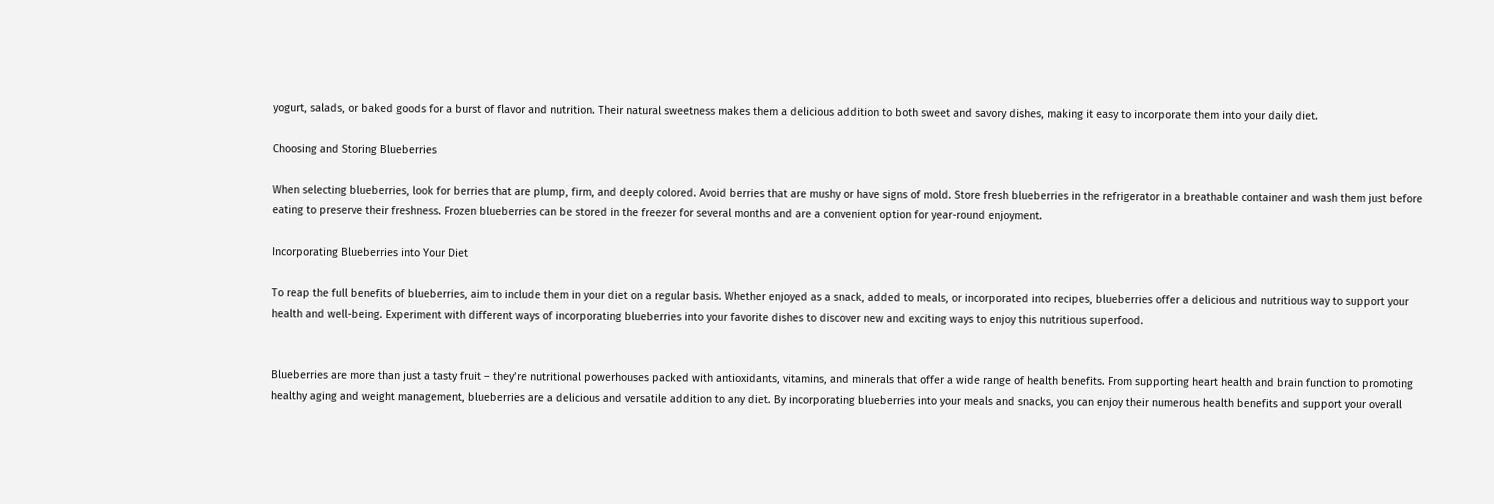yogurt, salads, or baked goods for a burst of flavor and nutrition. Their natural sweetness makes them a delicious addition to both sweet and savory dishes, making it easy to incorporate them into your daily diet.

Choosing and Storing Blueberries

When selecting blueberries, look for berries that are plump, firm, and deeply colored. Avoid berries that are mushy or have signs of mold. Store fresh blueberries in the refrigerator in a breathable container and wash them just before eating to preserve their freshness. Frozen blueberries can be stored in the freezer for several months and are a convenient option for year-round enjoyment.

Incorporating Blueberries into Your Diet

To reap the full benefits of blueberries, aim to include them in your diet on a regular basis. Whether enjoyed as a snack, added to meals, or incorporated into recipes, blueberries offer a delicious and nutritious way to support your health and well-being. Experiment with different ways of incorporating blueberries into your favorite dishes to discover new and exciting ways to enjoy this nutritious superfood.


Blueberries are more than just a tasty fruit – they’re nutritional powerhouses packed with antioxidants, vitamins, and minerals that offer a wide range of health benefits. From supporting heart health and brain function to promoting healthy aging and weight management, blueberries are a delicious and versatile addition to any diet. By incorporating blueberries into your meals and snacks, you can enjoy their numerous health benefits and support your overall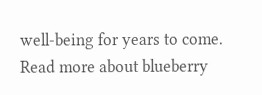well-being for years to come. Read more about blueberry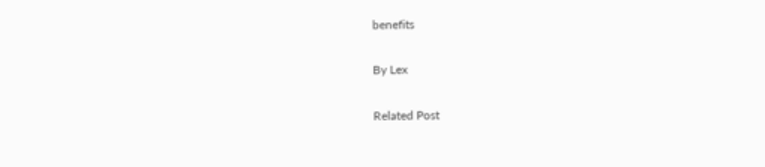benefits

By Lex

Related Post